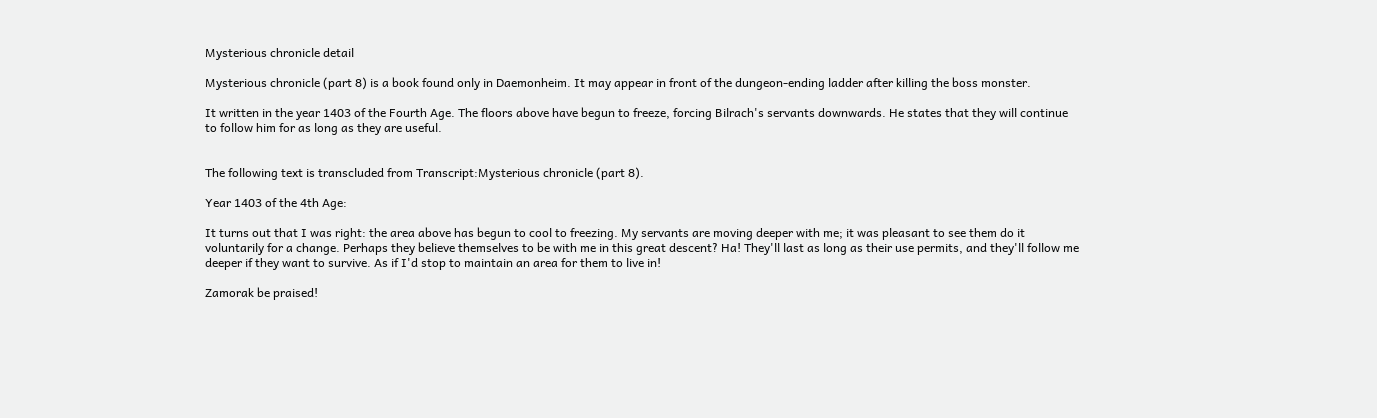Mysterious chronicle detail

Mysterious chronicle (part 8) is a book found only in Daemonheim. It may appear in front of the dungeon-ending ladder after killing the boss monster.

It written in the year 1403 of the Fourth Age. The floors above have begun to freeze, forcing Bilrach's servants downwards. He states that they will continue to follow him for as long as they are useful.


The following text is transcluded from Transcript:Mysterious chronicle (part 8).

Year 1403 of the 4th Age:

It turns out that I was right: the area above has begun to cool to freezing. My servants are moving deeper with me; it was pleasant to see them do it voluntarily for a change. Perhaps they believe themselves to be with me in this great descent? Ha! They'll last as long as their use permits, and they'll follow me deeper if they want to survive. As if I'd stop to maintain an area for them to live in!

Zamorak be praised!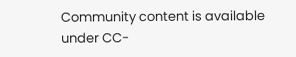Community content is available under CC-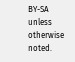BY-SA unless otherwise noted.